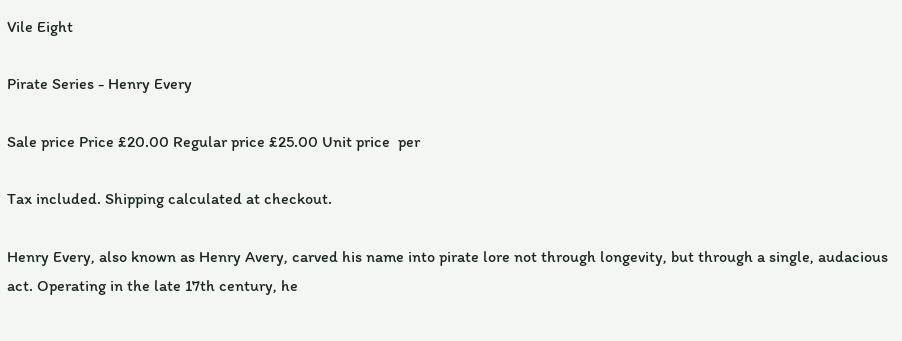Vile Eight

Pirate Series - Henry Every

Sale price Price £20.00 Regular price £25.00 Unit price  per

Tax included. Shipping calculated at checkout.

Henry Every, also known as Henry Avery, carved his name into pirate lore not through longevity, but through a single, audacious act. Operating in the late 17th century, he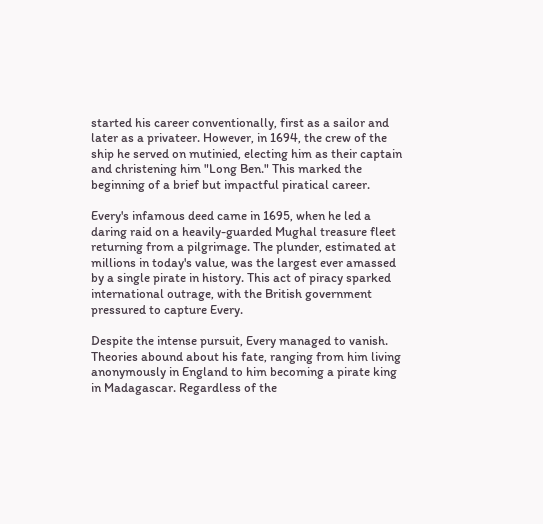started his career conventionally, first as a sailor and later as a privateer. However, in 1694, the crew of the ship he served on mutinied, electing him as their captain and christening him "Long Ben." This marked the beginning of a brief but impactful piratical career.

Every's infamous deed came in 1695, when he led a daring raid on a heavily-guarded Mughal treasure fleet returning from a pilgrimage. The plunder, estimated at millions in today's value, was the largest ever amassed by a single pirate in history. This act of piracy sparked international outrage, with the British government pressured to capture Every.

Despite the intense pursuit, Every managed to vanish. Theories abound about his fate, ranging from him living anonymously in England to him becoming a pirate king in Madagascar. Regardless of the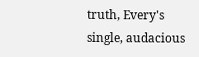truth, Every's single, audacious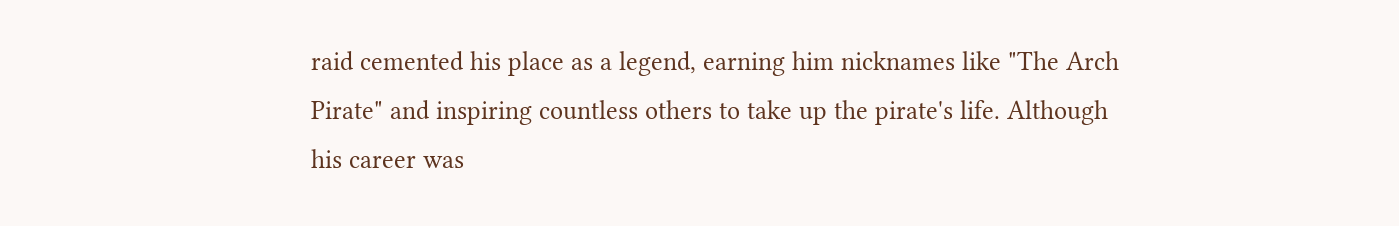raid cemented his place as a legend, earning him nicknames like "The Arch Pirate" and inspiring countless others to take up the pirate's life. Although his career was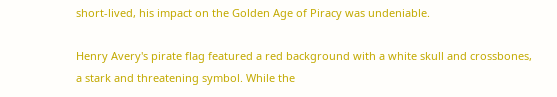short-lived, his impact on the Golden Age of Piracy was undeniable.

Henry Avery's pirate flag featured a red background with a white skull and crossbones, a stark and threatening symbol. While the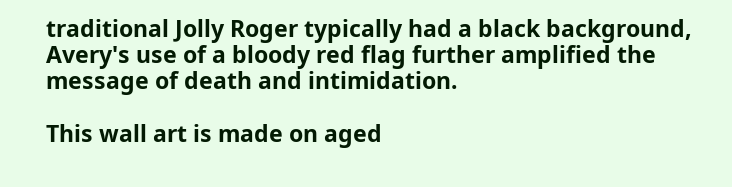traditional Jolly Roger typically had a black background, Avery's use of a bloody red flag further amplified the message of death and intimidation.

This wall art is made on aged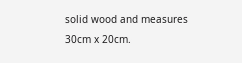solid wood and measures 30cm x 20cm.